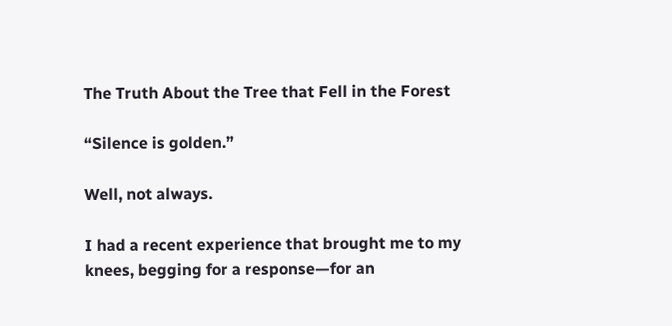The Truth About the Tree that Fell in the Forest

“Silence is golden.”

Well, not always.

I had a recent experience that brought me to my knees, begging for a response—for an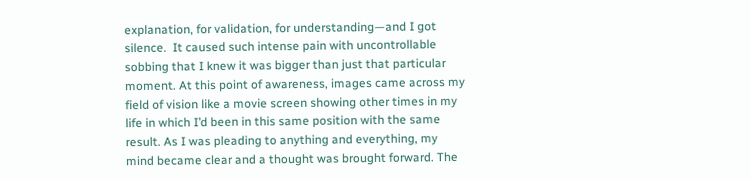explanation, for validation, for understanding—and I got silence.  It caused such intense pain with uncontrollable sobbing that I knew it was bigger than just that particular moment. At this point of awareness, images came across my field of vision like a movie screen showing other times in my life in which I’d been in this same position with the same result. As I was pleading to anything and everything, my mind became clear and a thought was brought forward. The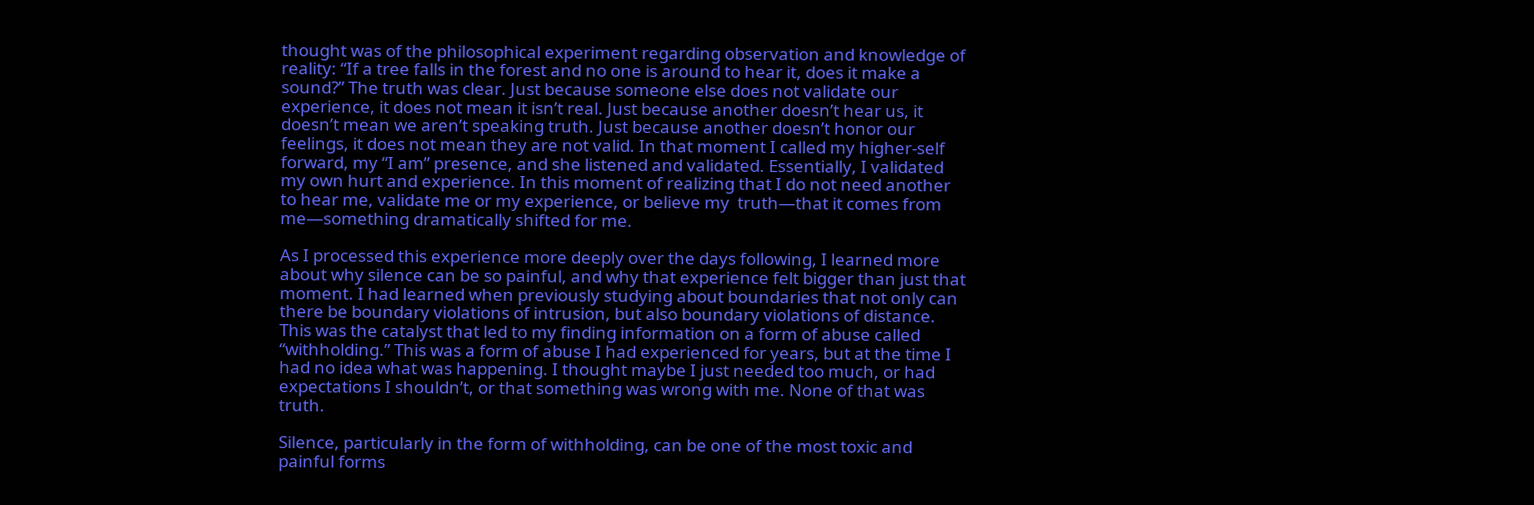thought was of the philosophical experiment regarding observation and knowledge of reality: “If a tree falls in the forest and no one is around to hear it, does it make a sound?” The truth was clear. Just because someone else does not validate our experience, it does not mean it isn’t real. Just because another doesn’t hear us, it doesn’t mean we aren’t speaking truth. Just because another doesn’t honor our feelings, it does not mean they are not valid. In that moment I called my higher-self forward, my “I am” presence, and she listened and validated. Essentially, I validated my own hurt and experience. In this moment of realizing that I do not need another to hear me, validate me or my experience, or believe my  truth—that it comes from me—something dramatically shifted for me.

As I processed this experience more deeply over the days following, I learned more about why silence can be so painful, and why that experience felt bigger than just that moment. I had learned when previously studying about boundaries that not only can there be boundary violations of intrusion, but also boundary violations of distance. This was the catalyst that led to my finding information on a form of abuse called “withholding.” This was a form of abuse I had experienced for years, but at the time I had no idea what was happening. I thought maybe I just needed too much, or had expectations I shouldn’t, or that something was wrong with me. None of that was truth.

Silence, particularly in the form of withholding, can be one of the most toxic and painful forms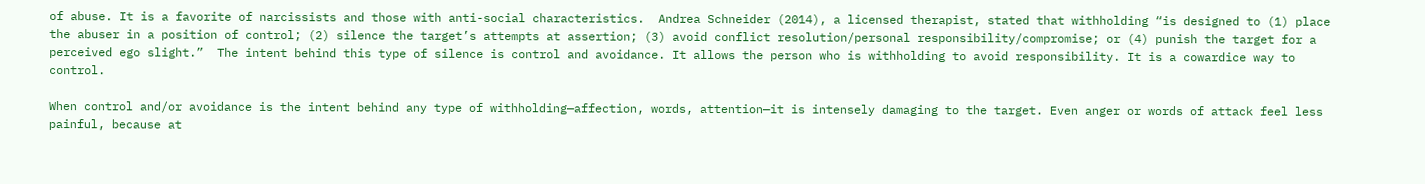of abuse. It is a favorite of narcissists and those with anti-social characteristics.  Andrea Schneider (2014), a licensed therapist, stated that withholding “is designed to (1) place the abuser in a position of control; (2) silence the target’s attempts at assertion; (3) avoid conflict resolution/personal responsibility/compromise; or (4) punish the target for a perceived ego slight.”  The intent behind this type of silence is control and avoidance. It allows the person who is withholding to avoid responsibility. It is a cowardice way to control.

When control and/or avoidance is the intent behind any type of withholding—affection, words, attention—it is intensely damaging to the target. Even anger or words of attack feel less painful, because at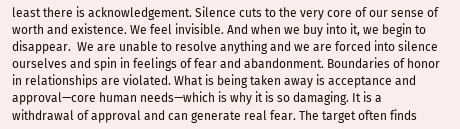least there is acknowledgement. Silence cuts to the very core of our sense of worth and existence. We feel invisible. And when we buy into it, we begin to disappear.  We are unable to resolve anything and we are forced into silence ourselves and spin in feelings of fear and abandonment. Boundaries of honor in relationships are violated. What is being taken away is acceptance and approval—core human needs—which is why it is so damaging. It is a withdrawal of approval and can generate real fear. The target often finds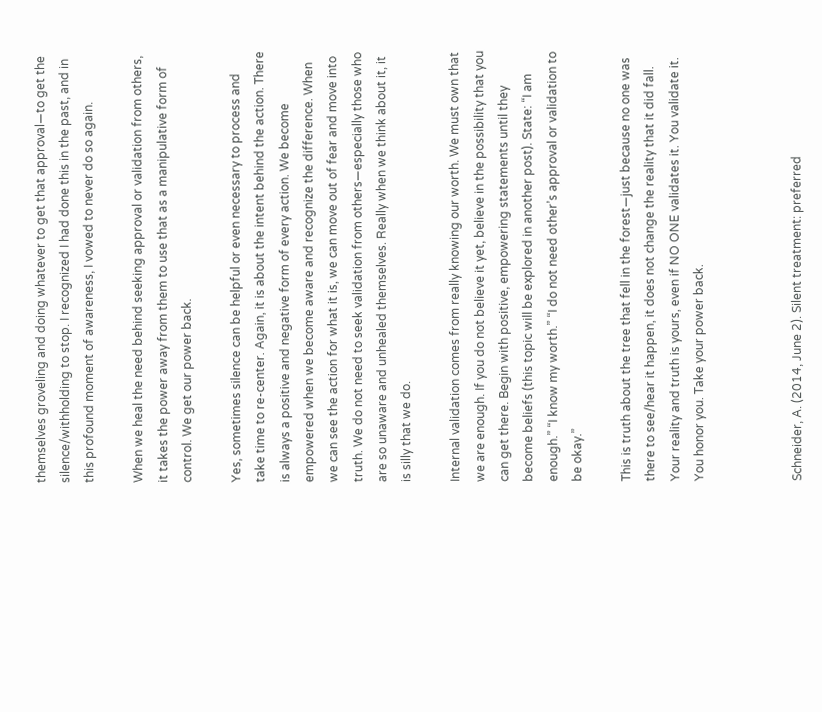themselves groveling and doing whatever to get that approval—to get the silence/withholding to stop. I recognized I had done this in the past, and in this profound moment of awareness, I vowed to never do so again.

When we heal the need behind seeking approval or validation from others, it takes the power away from them to use that as a manipulative form of control. We get our power back.

Yes, sometimes silence can be helpful or even necessary to process and take time to re-center. Again, it is about the intent behind the action. There is always a positive and negative form of every action. We become empowered when we become aware and recognize the difference. When we can see the action for what it is, we can move out of fear and move into truth. We do not need to seek validation from others—especially those who are so unaware and unhealed themselves. Really when we think about it, it is silly that we do.

Internal validation comes from really knowing our worth. We must own that we are enough. If you do not believe it yet, believe in the possibility that you can get there. Begin with positive, empowering statements until they become beliefs (this topic will be explored in another post). State: “I am enough.” “I know my worth.” “I do not need other’s approval or validation to be okay.”

This is truth about the tree that fell in the forest—just because no one was there to see/hear it happen, it does not change the reality that it did fall. Your reality and truth is yours, even if NO ONE validates it. You validate it. You honor you. Take your power back.



Schneider, A. (2014, June 2). Silent treatment: preferred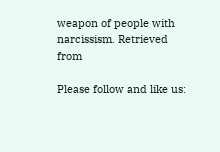weapon of people with narcissism. Retrieved from

Please follow and like us: